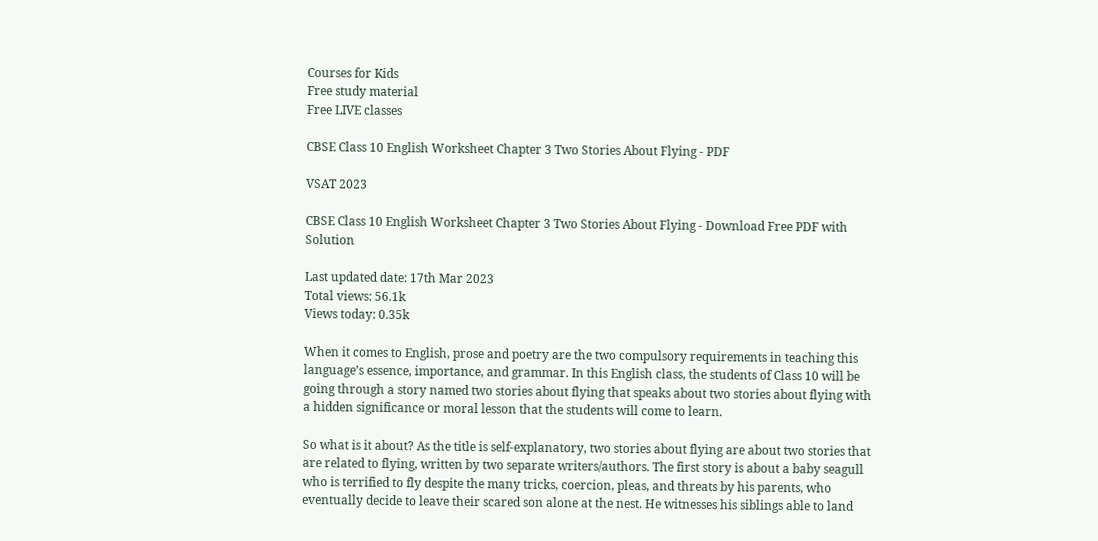Courses for Kids
Free study material
Free LIVE classes

CBSE Class 10 English Worksheet Chapter 3 Two Stories About Flying - PDF

VSAT 2023

CBSE Class 10 English Worksheet Chapter 3 Two Stories About Flying - Download Free PDF with Solution

Last updated date: 17th Mar 2023
Total views: 56.1k
Views today: 0.35k

When it comes to English, prose and poetry are the two compulsory requirements in teaching this language’s essence, importance, and grammar. In this English class, the students of Class 10 will be going through a story named two stories about flying that speaks about two stories about flying with a hidden significance or moral lesson that the students will come to learn.

So what is it about? As the title is self-explanatory, two stories about flying are about two stories that are related to flying, written by two separate writers/authors. The first story is about a baby seagull who is terrified to fly despite the many tricks, coercion, pleas, and threats by his parents, who eventually decide to leave their scared son alone at the nest. He witnesses his siblings able to land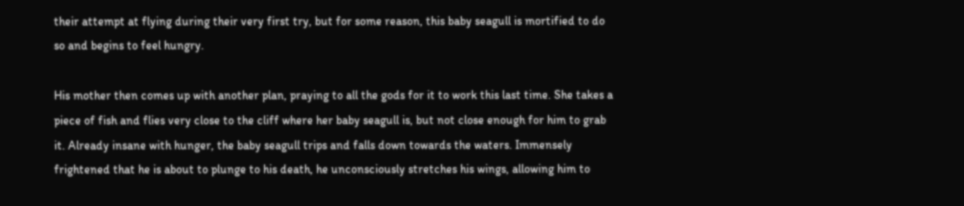their attempt at flying during their very first try, but for some reason, this baby seagull is mortified to do so and begins to feel hungry.

His mother then comes up with another plan, praying to all the gods for it to work this last time. She takes a piece of fish and flies very close to the cliff where her baby seagull is, but not close enough for him to grab it. Already insane with hunger, the baby seagull trips and falls down towards the waters. Immensely frightened that he is about to plunge to his death, he unconsciously stretches his wings, allowing him to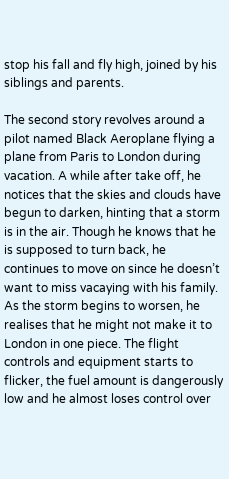stop his fall and fly high, joined by his siblings and parents.

The second story revolves around a pilot named Black Aeroplane flying a plane from Paris to London during vacation. A while after take off, he notices that the skies and clouds have begun to darken, hinting that a storm is in the air. Though he knows that he is supposed to turn back, he continues to move on since he doesn’t want to miss vacaying with his family. As the storm begins to worsen, he realises that he might not make it to London in one piece. The flight controls and equipment starts to flicker, the fuel amount is dangerously low and he almost loses control over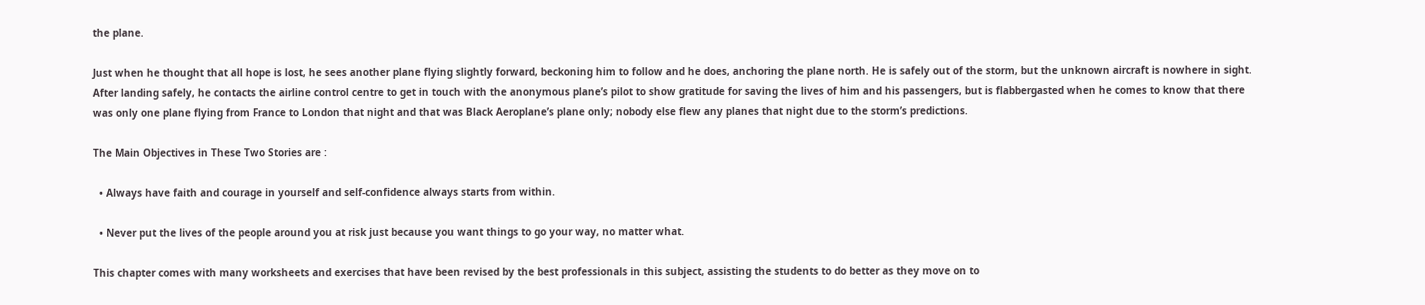the plane.

Just when he thought that all hope is lost, he sees another plane flying slightly forward, beckoning him to follow and he does, anchoring the plane north. He is safely out of the storm, but the unknown aircraft is nowhere in sight. After landing safely, he contacts the airline control centre to get in touch with the anonymous plane’s pilot to show gratitude for saving the lives of him and his passengers, but is flabbergasted when he comes to know that there was only one plane flying from France to London that night and that was Black Aeroplane’s plane only; nobody else flew any planes that night due to the storm’s predictions.

The Main Objectives in These Two Stories are :

  • Always have faith and courage in yourself and self-confidence always starts from within.

  • Never put the lives of the people around you at risk just because you want things to go your way, no matter what.

This chapter comes with many worksheets and exercises that have been revised by the best professionals in this subject, assisting the students to do better as they move on to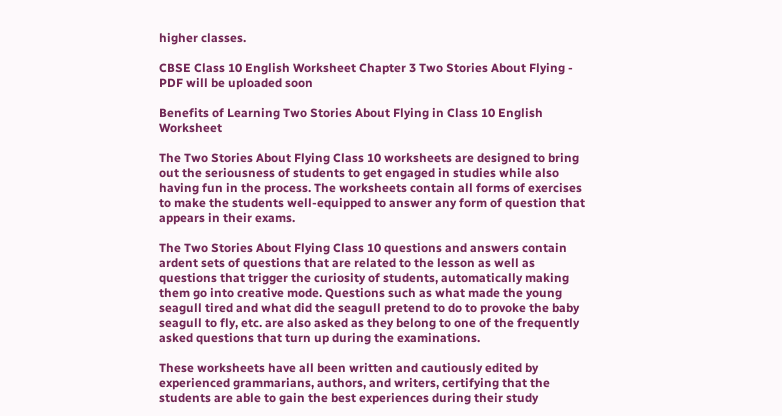higher classes.

CBSE Class 10 English Worksheet Chapter 3 Two Stories About Flying - PDF will be uploaded soon

Benefits of Learning Two Stories About Flying in Class 10 English Worksheet

The Two Stories About Flying Class 10 worksheets are designed to bring out the seriousness of students to get engaged in studies while also having fun in the process. The worksheets contain all forms of exercises to make the students well-equipped to answer any form of question that appears in their exams.

The Two Stories About Flying Class 10 questions and answers contain ardent sets of questions that are related to the lesson as well as questions that trigger the curiosity of students, automatically making them go into creative mode. Questions such as what made the young seagull tired and what did the seagull pretend to do to provoke the baby seagull to fly, etc. are also asked as they belong to one of the frequently asked questions that turn up during the examinations.

These worksheets have all been written and cautiously edited by experienced grammarians, authors, and writers, certifying that the students are able to gain the best experiences during their study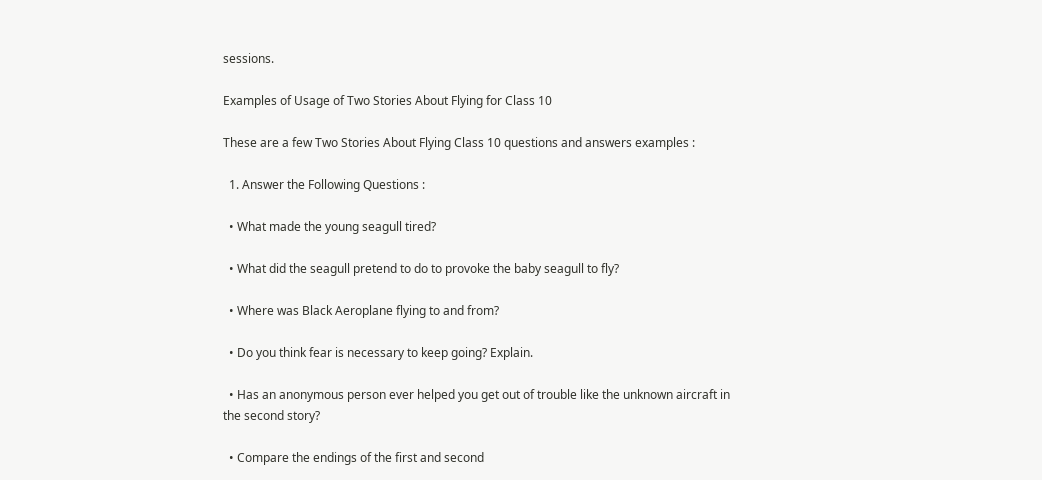sessions.

Examples of Usage of Two Stories About Flying for Class 10

These are a few Two Stories About Flying Class 10 questions and answers examples :

  1. Answer the Following Questions :

  • What made the young seagull tired?

  • What did the seagull pretend to do to provoke the baby seagull to fly?

  • Where was Black Aeroplane flying to and from?

  • Do you think fear is necessary to keep going? Explain.

  • Has an anonymous person ever helped you get out of trouble like the unknown aircraft in the second story?

  • Compare the endings of the first and second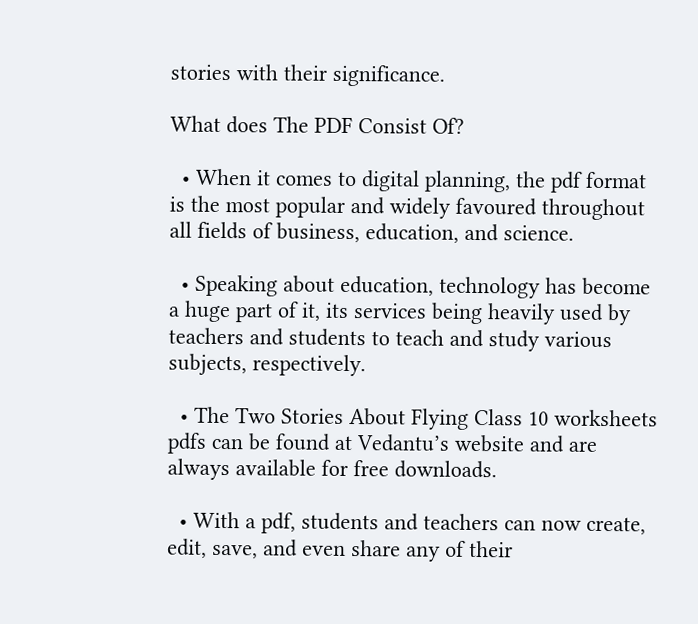stories with their significance.

What does The PDF Consist Of?

  • When it comes to digital planning, the pdf format is the most popular and widely favoured throughout all fields of business, education, and science.

  • Speaking about education, technology has become a huge part of it, its services being heavily used by teachers and students to teach and study various subjects, respectively.

  • The Two Stories About Flying Class 10 worksheets pdfs can be found at Vedantu’s website and are always available for free downloads.

  • With a pdf, students and teachers can now create, edit, save, and even share any of their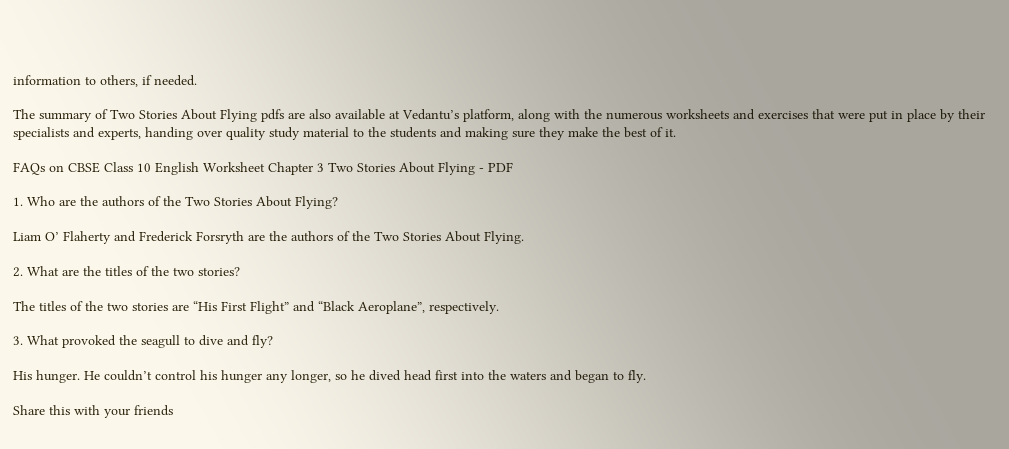information to others, if needed.

The summary of Two Stories About Flying pdfs are also available at Vedantu’s platform, along with the numerous worksheets and exercises that were put in place by their specialists and experts, handing over quality study material to the students and making sure they make the best of it.

FAQs on CBSE Class 10 English Worksheet Chapter 3 Two Stories About Flying - PDF

1. Who are the authors of the Two Stories About Flying?

Liam O’ Flaherty and Frederick Forsryth are the authors of the Two Stories About Flying.

2. What are the titles of the two stories?

The titles of the two stories are “His First Flight” and “Black Aeroplane”, respectively.

3. What provoked the seagull to dive and fly?

His hunger. He couldn’t control his hunger any longer, so he dived head first into the waters and began to fly.

Share this with your friends